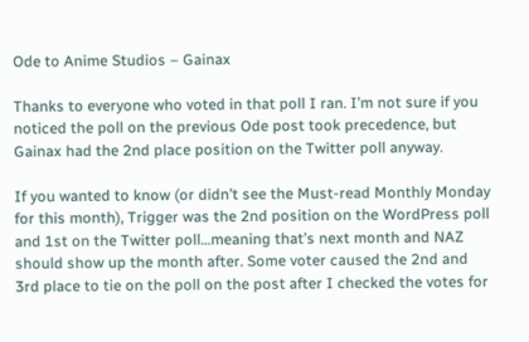Ode to Anime Studios – Gainax

Thanks to everyone who voted in that poll I ran. I’m not sure if you noticed the poll on the previous Ode post took precedence, but Gainax had the 2nd place position on the Twitter poll anyway.

If you wanted to know (or didn’t see the Must-read Monthly Monday for this month), Trigger was the 2nd position on the WordPress poll and 1st on the Twitter poll…meaning that’s next month and NAZ should show up the month after. Some voter caused the 2nd and 3rd place to tie on the poll on the post after I checked the votes for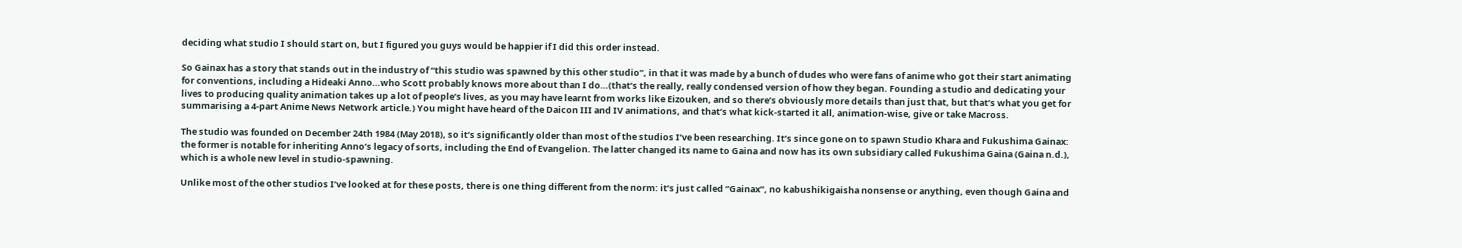deciding what studio I should start on, but I figured you guys would be happier if I did this order instead.

So Gainax has a story that stands out in the industry of “this studio was spawned by this other studio”, in that it was made by a bunch of dudes who were fans of anime who got their start animating for conventions, including a Hideaki Anno…who Scott probably knows more about than I do…(that’s the really, really condensed version of how they began. Founding a studio and dedicating your lives to producing quality animation takes up a lot of people’s lives, as you may have learnt from works like Eizouken, and so there’s obviously more details than just that, but that’s what you get for summarising a 4-part Anime News Network article.) You might have heard of the Daicon III and IV animations, and that’s what kick-started it all, animation-wise, give or take Macross.

The studio was founded on December 24th 1984 (May 2018), so it’s significantly older than most of the studios I’ve been researching. It’s since gone on to spawn Studio Khara and Fukushima Gainax: the former is notable for inheriting Anno’s legacy of sorts, including the End of Evangelion. The latter changed its name to Gaina and now has its own subsidiary called Fukushima Gaina (Gaina n.d.), which is a whole new level in studio-spawning.

Unlike most of the other studios I’ve looked at for these posts, there is one thing different from the norm: it’s just called “Gainax”, no kabushikigaisha nonsense or anything, even though Gaina and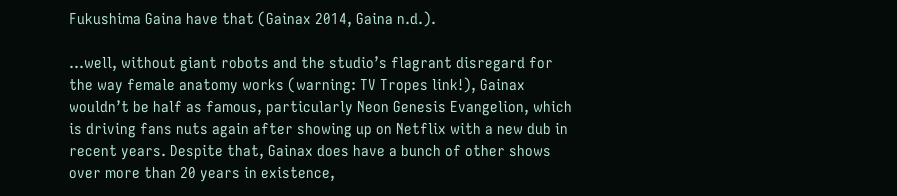Fukushima Gaina have that (Gainax 2014, Gaina n.d.).

…well, without giant robots and the studio’s flagrant disregard for the way female anatomy works (warning: TV Tropes link!), Gainax wouldn’t be half as famous, particularly Neon Genesis Evangelion, which is driving fans nuts again after showing up on Netflix with a new dub in recent years. Despite that, Gainax does have a bunch of other shows over more than 20 years in existence,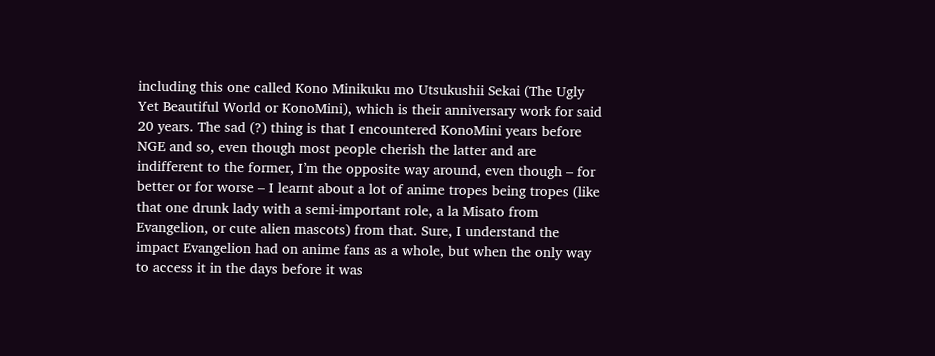including this one called Kono Minikuku mo Utsukushii Sekai (The Ugly Yet Beautiful World or KonoMini), which is their anniversary work for said 20 years. The sad (?) thing is that I encountered KonoMini years before NGE and so, even though most people cherish the latter and are indifferent to the former, I’m the opposite way around, even though – for better or for worse – I learnt about a lot of anime tropes being tropes (like that one drunk lady with a semi-important role, a la Misato from Evangelion, or cute alien mascots) from that. Sure, I understand the impact Evangelion had on anime fans as a whole, but when the only way to access it in the days before it was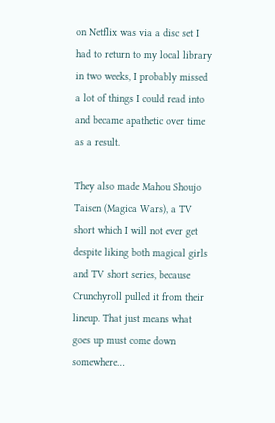on Netflix was via a disc set I had to return to my local library in two weeks, I probably missed a lot of things I could read into and became apathetic over time as a result.

They also made Mahou Shoujo Taisen (Magica Wars), a TV short which I will not ever get despite liking both magical girls and TV short series, because Crunchyroll pulled it from their lineup. That just means what goes up must come down somewhere…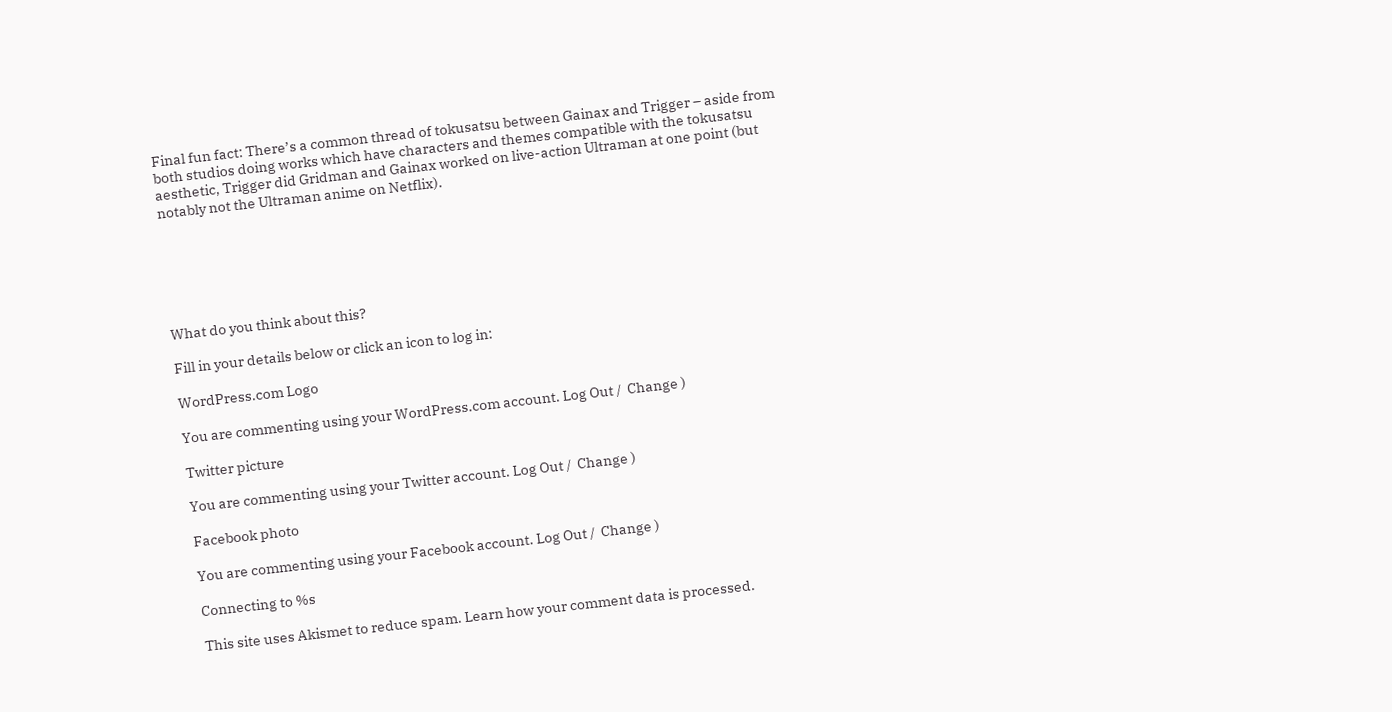Final fun fact: There’s a common thread of tokusatsu between Gainax and Trigger – aside from both studios doing works which have characters and themes compatible with the tokusatsu aesthetic, Trigger did Gridman and Gainax worked on live-action Ultraman at one point (but notably not the Ultraman anime on Netflix).






What do you think about this?

Fill in your details below or click an icon to log in:

WordPress.com Logo

You are commenting using your WordPress.com account. Log Out /  Change )

Twitter picture

You are commenting using your Twitter account. Log Out /  Change )

Facebook photo

You are commenting using your Facebook account. Log Out /  Change )

Connecting to %s

This site uses Akismet to reduce spam. Learn how your comment data is processed.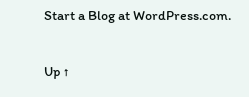Start a Blog at WordPress.com.

Up ↑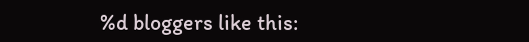%d bloggers like this: